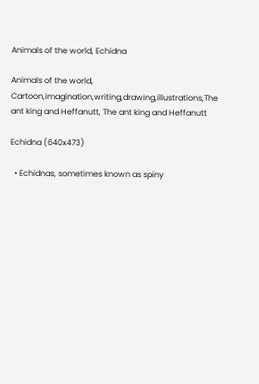Animals of the world, Echidna

Animals of the world, Cartoon,imagination,writing,drawing,illustrations,The ant king and Heffanutt, The ant king and Heffanutt

Echidna (640x473)

  • Echidnas, sometimes known as spiny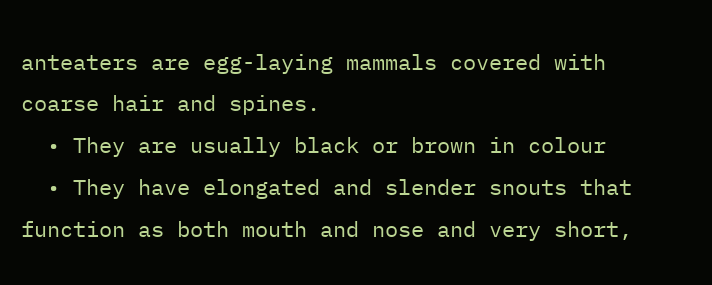anteaters are egg-laying mammals covered with coarse hair and spines.
  • They are usually black or brown in colour
  • They have elongated and slender snouts that function as both mouth and nose and very short,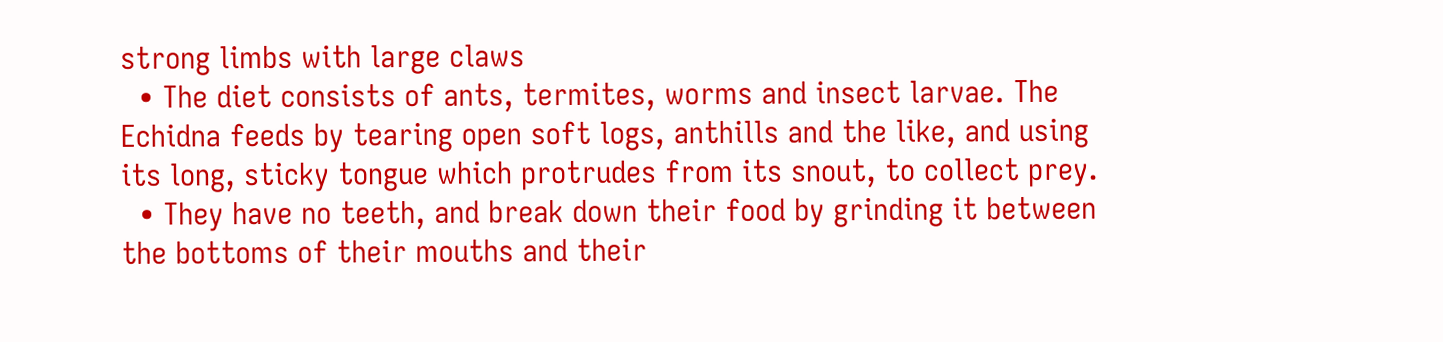strong limbs with large claws
  • The diet consists of ants, termites, worms and insect larvae. The Echidna feeds by tearing open soft logs, anthills and the like, and using its long, sticky tongue which protrudes from its snout, to collect prey.
  • They have no teeth, and break down their food by grinding it between the bottoms of their mouths and their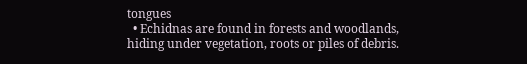tongues
  • Echidnas are found in forests and woodlands, hiding under vegetation, roots or piles of debris.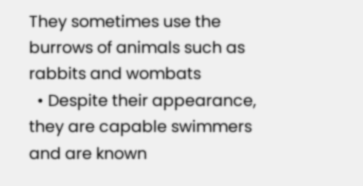They sometimes use the burrows of animals such as rabbits and wombats
  • Despite their appearance, they are capable swimmers and are known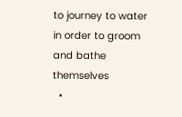to journey to water in order to groom and bathe themselves
  •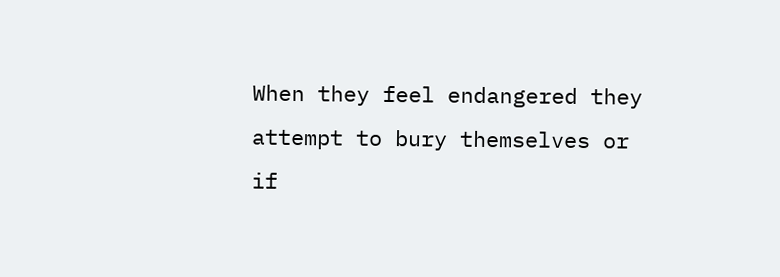When they feel endangered they attempt to bury themselves or if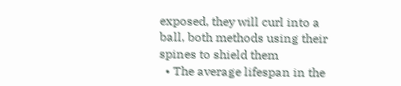exposed, they will curl into a ball, both methods using their spines to shield them
  • The average lifespan in the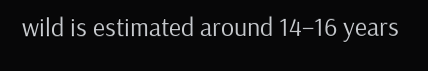wild is estimated around 14–16 years